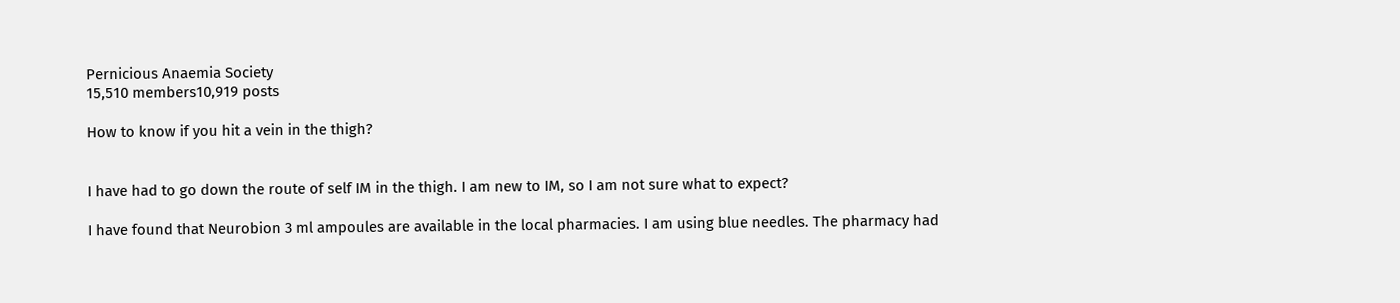Pernicious Anaemia Society
15,510 members10,919 posts

How to know if you hit a vein in the thigh?


I have had to go down the route of self IM in the thigh. I am new to IM, so I am not sure what to expect?

I have found that Neurobion 3 ml ampoules are available in the local pharmacies. I am using blue needles. The pharmacy had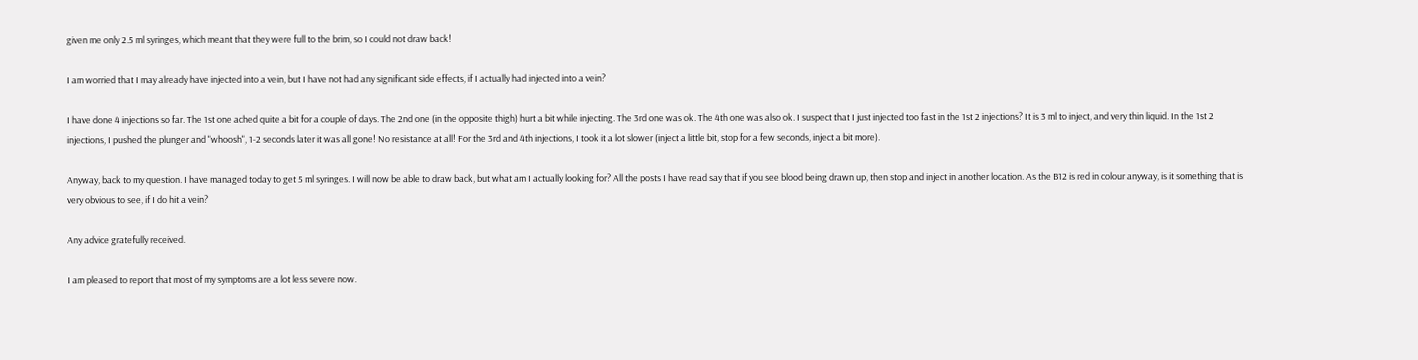given me only 2.5 ml syringes, which meant that they were full to the brim, so I could not draw back!

I am worried that I may already have injected into a vein, but I have not had any significant side effects, if I actually had injected into a vein?

I have done 4 injections so far. The 1st one ached quite a bit for a couple of days. The 2nd one (in the opposite thigh) hurt a bit while injecting. The 3rd one was ok. The 4th one was also ok. I suspect that I just injected too fast in the 1st 2 injections? It is 3 ml to inject, and very thin liquid. In the 1st 2 injections, I pushed the plunger and "whoosh", 1-2 seconds later it was all gone! No resistance at all! For the 3rd and 4th injections, I took it a lot slower (inject a little bit, stop for a few seconds, inject a bit more).

Anyway, back to my question. I have managed today to get 5 ml syringes. I will now be able to draw back, but what am I actually looking for? All the posts I have read say that if you see blood being drawn up, then stop and inject in another location. As the B12 is red in colour anyway, is it something that is very obvious to see, if I do hit a vein?

Any advice gratefully received.

I am pleased to report that most of my symptoms are a lot less severe now.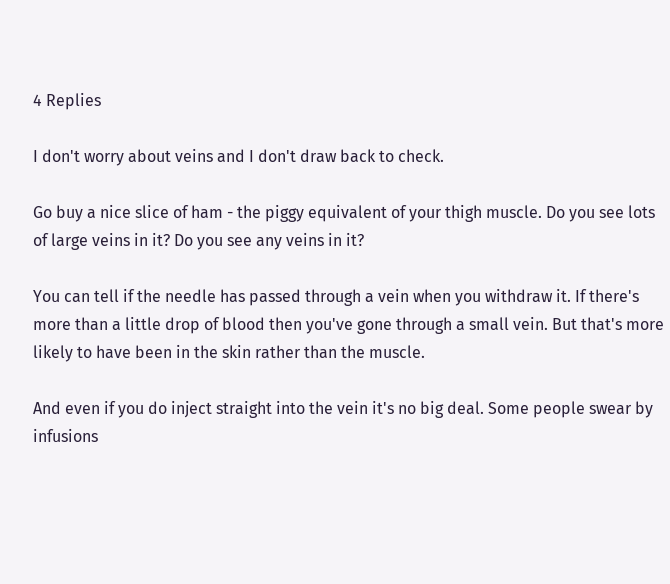4 Replies

I don't worry about veins and I don't draw back to check.

Go buy a nice slice of ham - the piggy equivalent of your thigh muscle. Do you see lots of large veins in it? Do you see any veins in it?

You can tell if the needle has passed through a vein when you withdraw it. If there's more than a little drop of blood then you've gone through a small vein. But that's more likely to have been in the skin rather than the muscle.

And even if you do inject straight into the vein it's no big deal. Some people swear by infusions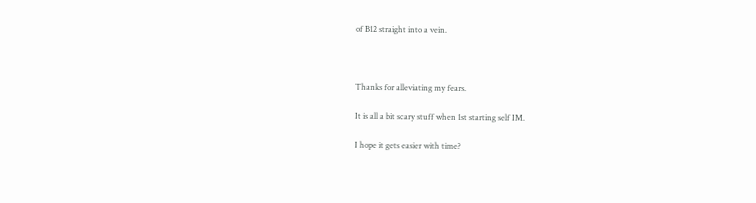of B12 straight into a vein.



Thanks for alleviating my fears.

It is all a bit scary stuff when 1st starting self IM.

I hope it gets easier with time?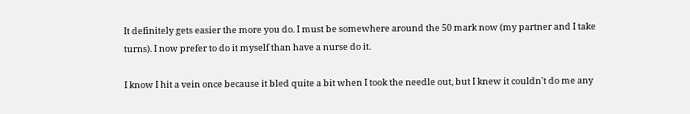It definitely gets easier the more you do. I must be somewhere around the 50 mark now (my partner and I take turns). I now prefer to do it myself than have a nurse do it.

I know I hit a vein once because it bled quite a bit when I took the needle out, but I knew it couldn't do me any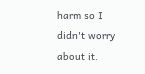harm so I didn't worry about it.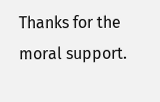Thanks for the moral support.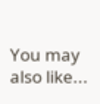You may also like...